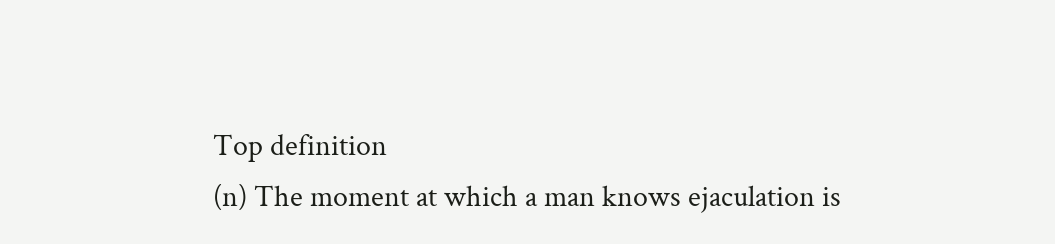Top definition
(n) The moment at which a man knows ejaculation is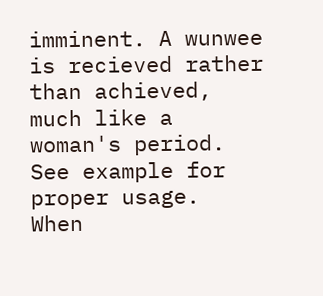imminent. A wunwee is recieved rather than achieved, much like a woman's period. See example for proper usage.
When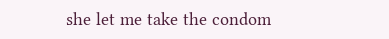she let me take the condom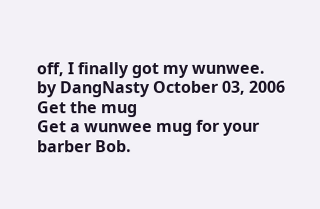off, I finally got my wunwee.
by DangNasty October 03, 2006
Get the mug
Get a wunwee mug for your barber Bob.